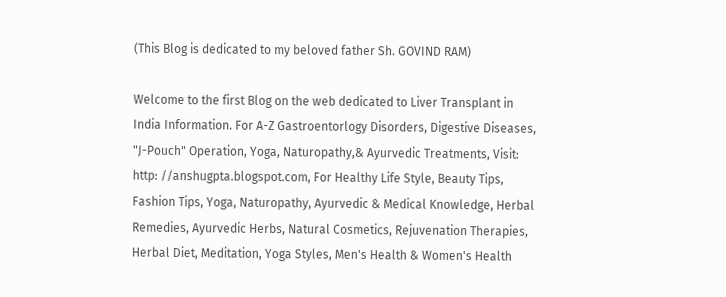(This Blog is dedicated to my beloved father Sh. GOVIND RAM)

Welcome to the first Blog on the web dedicated to Liver Transplant in India Information. For A-Z Gastroentorlogy Disorders, Digestive Diseases, "J-Pouch" Operation, Yoga, Naturopathy,& Ayurvedic Treatments, Visit: http: //anshugpta.blogspot.com, For Healthy Life Style, Beauty Tips, Fashion Tips, Yoga, Naturopathy, Ayurvedic & Medical Knowledge, Herbal Remedies, Ayurvedic Herbs, Natural Cosmetics, Rejuvenation Therapies, Herbal Diet, Meditation, Yoga Styles, Men's Health & Women's Health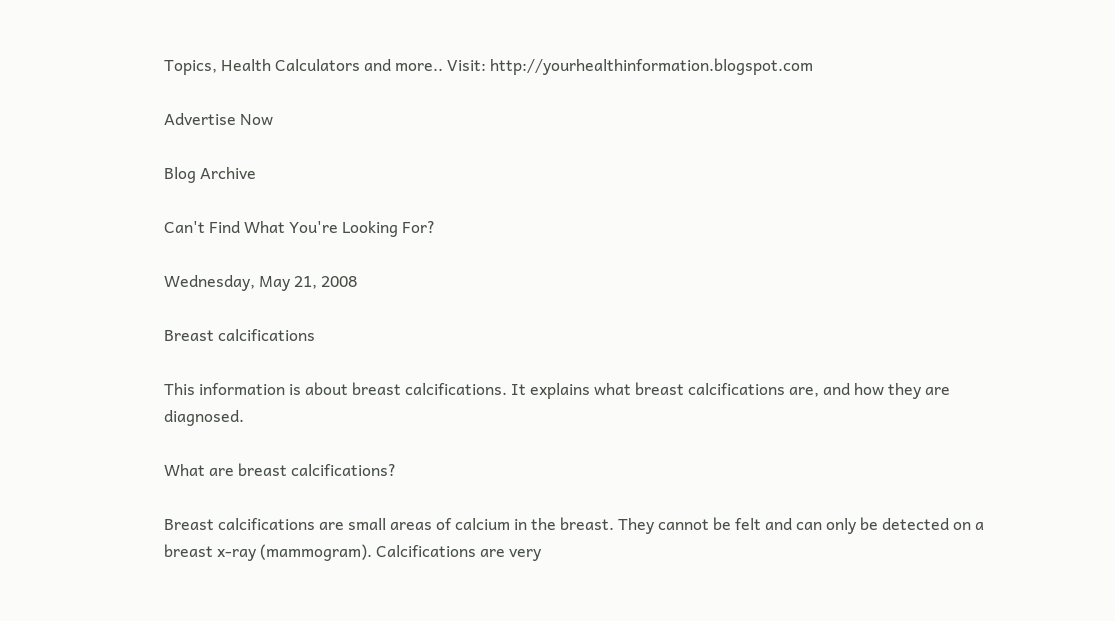Topics, Health Calculators and more.. Visit: http://yourhealthinformation.blogspot.com

Advertise Now

Blog Archive

Can't Find What You're Looking For?

Wednesday, May 21, 2008

Breast calcifications

This information is about breast calcifications. It explains what breast calcifications are, and how they are diagnosed.

What are breast calcifications?

Breast calcifications are small areas of calcium in the breast. They cannot be felt and can only be detected on a breast x-ray (mammogram). Calcifications are very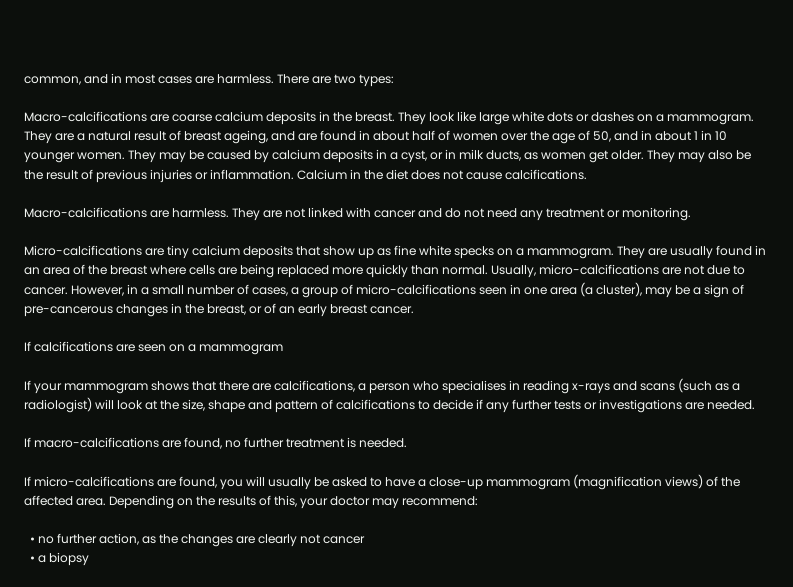common, and in most cases are harmless. There are two types:

Macro-calcifications are coarse calcium deposits in the breast. They look like large white dots or dashes on a mammogram. They are a natural result of breast ageing, and are found in about half of women over the age of 50, and in about 1 in 10 younger women. They may be caused by calcium deposits in a cyst, or in milk ducts, as women get older. They may also be the result of previous injuries or inflammation. Calcium in the diet does not cause calcifications.

Macro-calcifications are harmless. They are not linked with cancer and do not need any treatment or monitoring.

Micro-calcifications are tiny calcium deposits that show up as fine white specks on a mammogram. They are usually found in an area of the breast where cells are being replaced more quickly than normal. Usually, micro-calcifications are not due to cancer. However, in a small number of cases, a group of micro-calcifications seen in one area (a cluster), may be a sign of pre-cancerous changes in the breast, or of an early breast cancer.

If calcifications are seen on a mammogram

If your mammogram shows that there are calcifications, a person who specialises in reading x-rays and scans (such as a radiologist) will look at the size, shape and pattern of calcifications to decide if any further tests or investigations are needed.

If macro-calcifications are found, no further treatment is needed.

If micro-calcifications are found, you will usually be asked to have a close-up mammogram (magnification views) of the affected area. Depending on the results of this, your doctor may recommend:

  • no further action, as the changes are clearly not cancer
  • a biopsy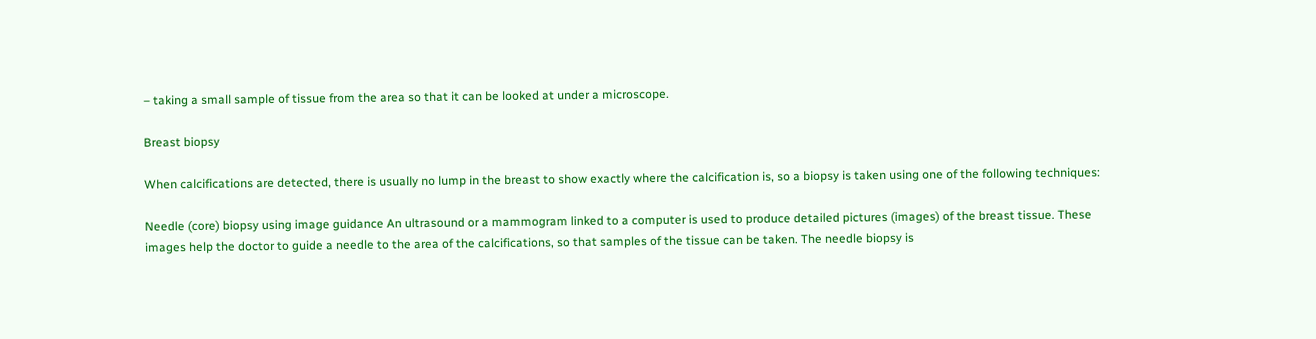– taking a small sample of tissue from the area so that it can be looked at under a microscope.

Breast biopsy

When calcifications are detected, there is usually no lump in the breast to show exactly where the calcification is, so a biopsy is taken using one of the following techniques:

Needle (core) biopsy using image guidance An ultrasound or a mammogram linked to a computer is used to produce detailed pictures (images) of the breast tissue. These images help the doctor to guide a needle to the area of the calcifications, so that samples of the tissue can be taken. The needle biopsy is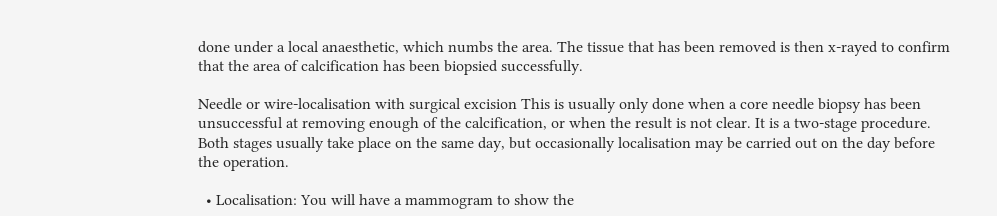done under a local anaesthetic, which numbs the area. The tissue that has been removed is then x-rayed to confirm that the area of calcification has been biopsied successfully.

Needle or wire-localisation with surgical excision This is usually only done when a core needle biopsy has been unsuccessful at removing enough of the calcification, or when the result is not clear. It is a two-stage procedure. Both stages usually take place on the same day, but occasionally localisation may be carried out on the day before the operation.

  • Localisation: You will have a mammogram to show the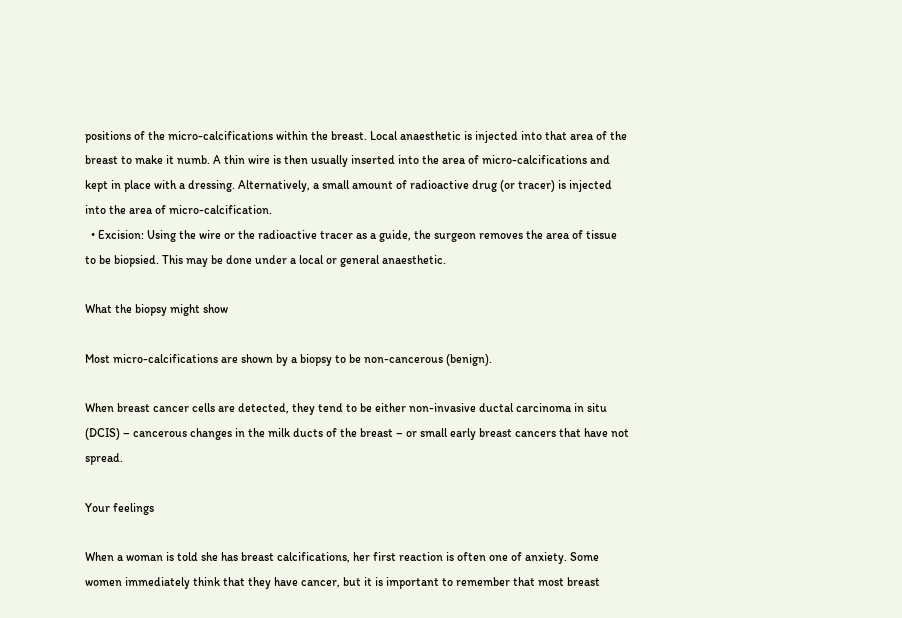positions of the micro-calcifications within the breast. Local anaesthetic is injected into that area of the breast to make it numb. A thin wire is then usually inserted into the area of micro-calcifications and kept in place with a dressing. Alternatively, a small amount of radioactive drug (or tracer) is injected into the area of micro-calcification.
  • Excision: Using the wire or the radioactive tracer as a guide, the surgeon removes the area of tissue to be biopsied. This may be done under a local or general anaesthetic.

What the biopsy might show

Most micro-calcifications are shown by a biopsy to be non-cancerous (benign).

When breast cancer cells are detected, they tend to be either non-invasive ductal carcinoma in situ (DCIS) – cancerous changes in the milk ducts of the breast – or small early breast cancers that have not spread.

Your feelings

When a woman is told she has breast calcifications, her first reaction is often one of anxiety. Some women immediately think that they have cancer, but it is important to remember that most breast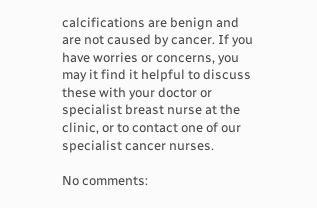calcifications are benign and are not caused by cancer. If you have worries or concerns, you may it find it helpful to discuss these with your doctor or specialist breast nurse at the clinic, or to contact one of our specialist cancer nurses.

No comments: